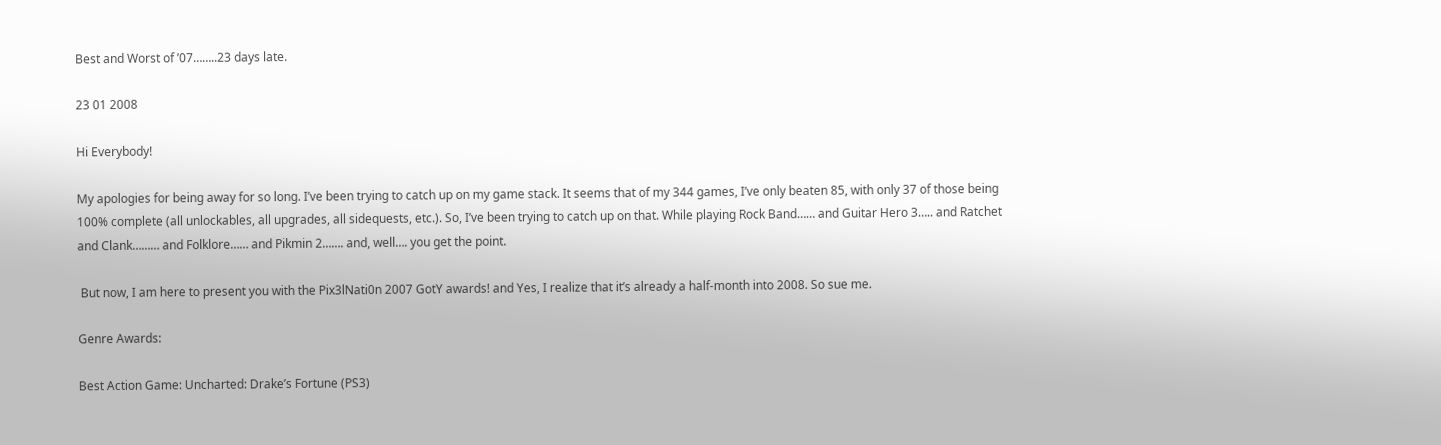Best and Worst of ’07……..23 days late.

23 01 2008

Hi Everybody!

My apologies for being away for so long. I’ve been trying to catch up on my game stack. It seems that of my 344 games, I’ve only beaten 85, with only 37 of those being 100% complete (all unlockables, all upgrades, all sidequests, etc.). So, I’ve been trying to catch up on that. While playing Rock Band…… and Guitar Hero 3….. and Ratchet and Clank……… and Folklore…… and Pikmin 2……. and, well…. you get the point.

 But now, I am here to present you with the Pix3lNati0n 2007 GotY awards! and Yes, I realize that it’s already a half-month into 2008. So sue me.

Genre Awards:

Best Action Game: Uncharted: Drake’s Fortune (PS3)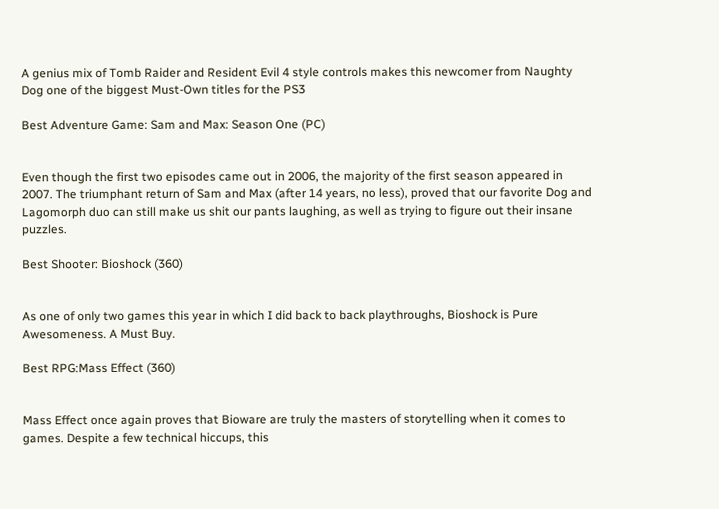A genius mix of Tomb Raider and Resident Evil 4 style controls makes this newcomer from Naughty Dog one of the biggest Must-Own titles for the PS3

Best Adventure Game: Sam and Max: Season One (PC)


Even though the first two episodes came out in 2006, the majority of the first season appeared in 2007. The triumphant return of Sam and Max (after 14 years, no less), proved that our favorite Dog and Lagomorph duo can still make us shit our pants laughing, as well as trying to figure out their insane puzzles.

Best Shooter: Bioshock (360)


As one of only two games this year in which I did back to back playthroughs, Bioshock is Pure Awesomeness. A Must Buy.

Best RPG:Mass Effect (360)


Mass Effect once again proves that Bioware are truly the masters of storytelling when it comes to games. Despite a few technical hiccups, this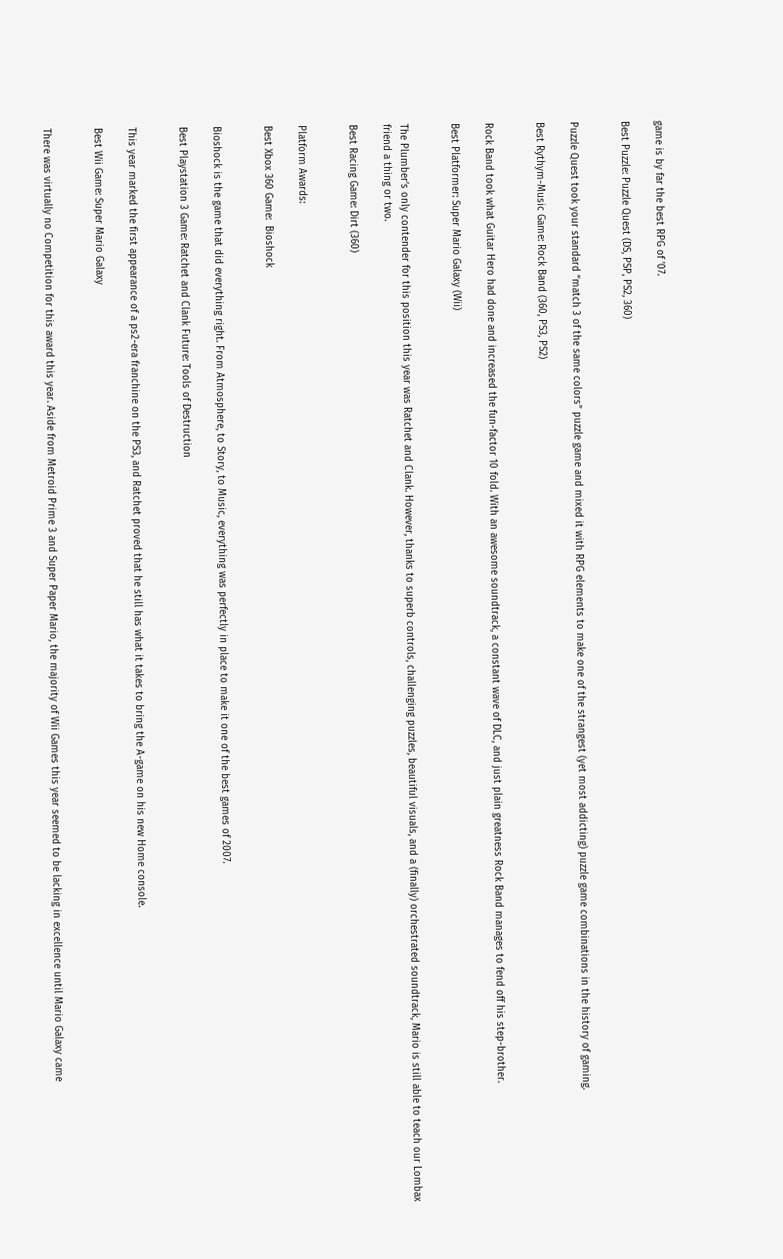game is by far the best RPG of ’07.

Best Puzzle: Puzzle Quest (DS, PSP, PS2, 360)


Puzzle Quest took your standard “match 3 of the same colors” puzzle game and mixed it with RPG elements to make one of the strangest (yet most addicting) puzzle game combinations in the history of gaming.

Best Rythym-Music Game: Rock Band (360, PS3, PS2)


Rock Band took what Guitar Hero had done and increased the fun-factor 10 fold. With an awesome soundtrack, a constant wave of DLC, and just plain greatness Rock Band manages to fend off his step-brother.

Best Platformer: Super Mario Galaxy (Wii)


The Plumber’s only contender for this position this year was Ratchet and Clank. However, thanks to superb controls, challenging puzzles, beautiful visuals, and a (finally) orchestrated soundtrack, Mario is still able to teach our Lombax friend a thing or two.

Best Racing Game: Dirt (360)


Platform Awards:

Best Xbox 360 Game:  Bioshock


Bioshock is the game that did everything right. From Atmosphere, to Story, to Music, everything was perfectly in place to make it one of the best games of 2007.

Best Playstation 3 Game: Ratchet and Clank Future: Tools of Destruction


This year marked the first appearance of a ps2-era franchine on the PS3, and Ratchet proved that he still has what it takes to bring the A-game on his new Home console.

Best Wii Game: Super Mario Galaxy


There was virtually no Competition for this award this year. Aside from Metroid Prime 3 and Super Paper Mario, the majority of Wii Games this year seemed to be lacking in excellence until Mario Galaxy came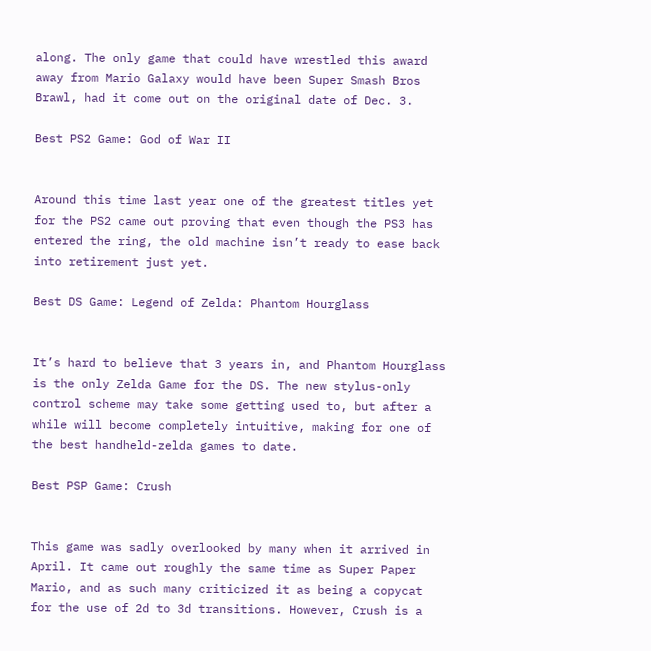along. The only game that could have wrestled this award away from Mario Galaxy would have been Super Smash Bros Brawl, had it come out on the original date of Dec. 3.

Best PS2 Game: God of War II


Around this time last year one of the greatest titles yet for the PS2 came out proving that even though the PS3 has entered the ring, the old machine isn’t ready to ease back into retirement just yet.

Best DS Game: Legend of Zelda: Phantom Hourglass


It’s hard to believe that 3 years in, and Phantom Hourglass is the only Zelda Game for the DS. The new stylus-only control scheme may take some getting used to, but after a while will become completely intuitive, making for one of the best handheld-zelda games to date.

Best PSP Game: Crush


This game was sadly overlooked by many when it arrived in April. It came out roughly the same time as Super Paper Mario, and as such many criticized it as being a copycat for the use of 2d to 3d transitions. However, Crush is a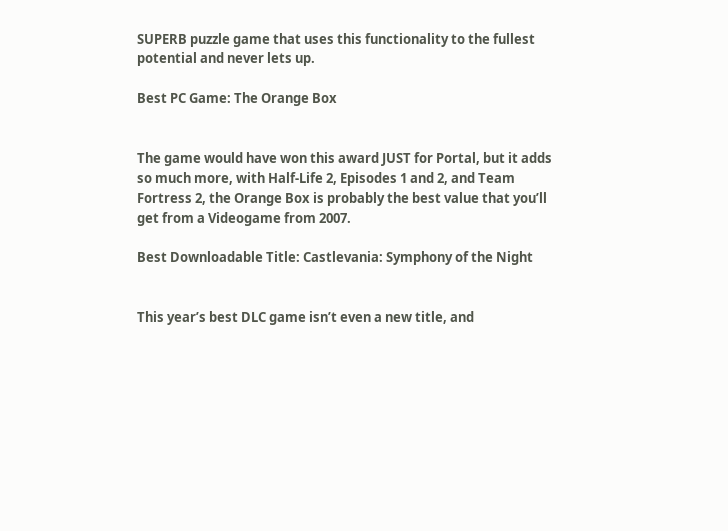SUPERB puzzle game that uses this functionality to the fullest potential and never lets up.

Best PC Game: The Orange Box


The game would have won this award JUST for Portal, but it adds so much more, with Half-Life 2, Episodes 1 and 2, and Team Fortress 2, the Orange Box is probably the best value that you’ll get from a Videogame from 2007.

Best Downloadable Title: Castlevania: Symphony of the Night


This year’s best DLC game isn’t even a new title, and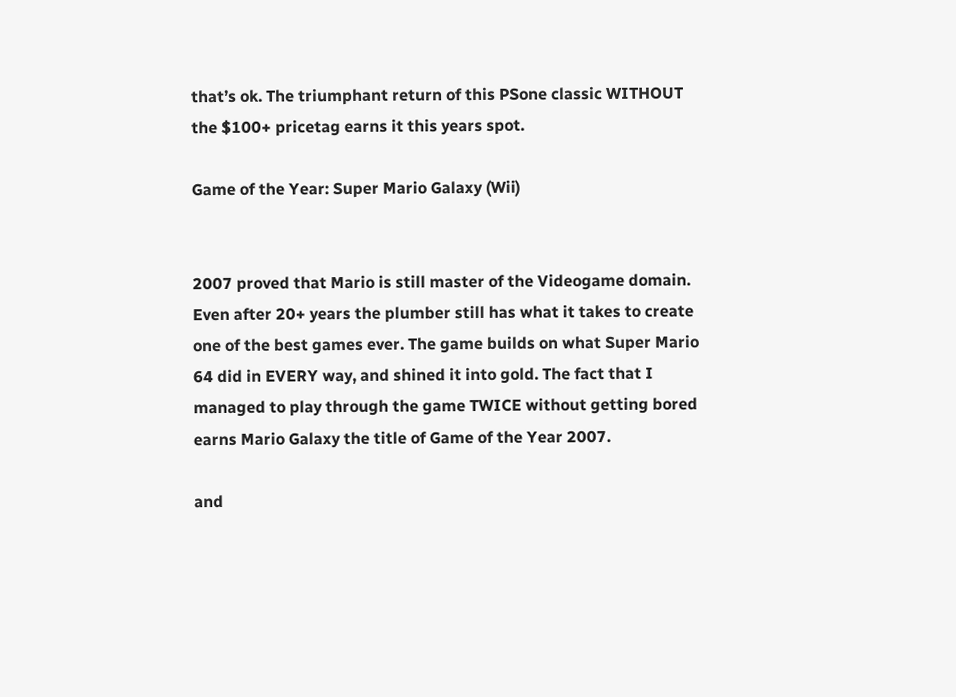that’s ok. The triumphant return of this PSone classic WITHOUT the $100+ pricetag earns it this years spot.

Game of the Year: Super Mario Galaxy (Wii)


2007 proved that Mario is still master of the Videogame domain. Even after 20+ years the plumber still has what it takes to create one of the best games ever. The game builds on what Super Mario 64 did in EVERY way, and shined it into gold. The fact that I managed to play through the game TWICE without getting bored earns Mario Galaxy the title of Game of the Year 2007.

and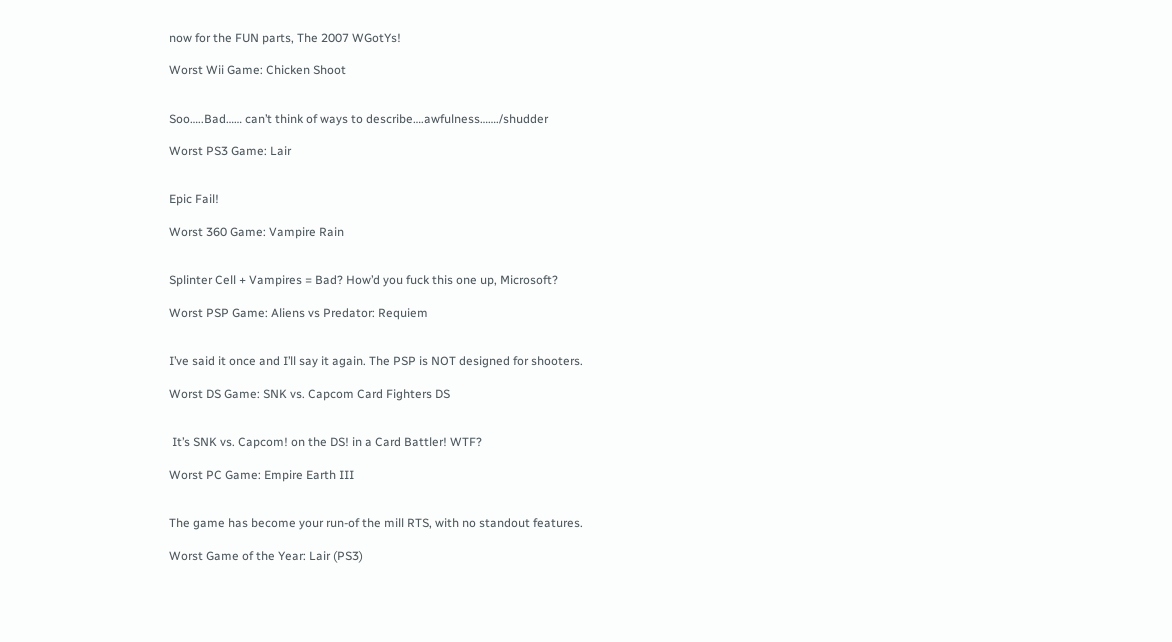now for the FUN parts, The 2007 WGotYs!

Worst Wii Game: Chicken Shoot


Soo…..Bad…… can’t think of ways to describe….awfulness……./shudder

Worst PS3 Game: Lair


Epic Fail!

Worst 360 Game: Vampire Rain


Splinter Cell + Vampires = Bad? How’d you fuck this one up, Microsoft?

Worst PSP Game: Aliens vs Predator: Requiem


I’ve said it once and I’ll say it again. The PSP is NOT designed for shooters.

Worst DS Game: SNK vs. Capcom Card Fighters DS


 It’s SNK vs. Capcom! on the DS! in a Card Battler! WTF?

Worst PC Game: Empire Earth III


The game has become your run-of the mill RTS, with no standout features.

Worst Game of the Year: Lair (PS3)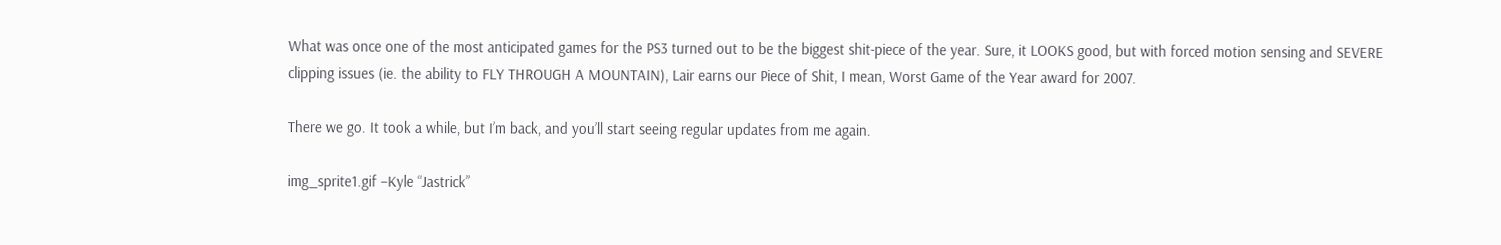What was once one of the most anticipated games for the PS3 turned out to be the biggest shit-piece of the year. Sure, it LOOKS good, but with forced motion sensing and SEVERE clipping issues (ie. the ability to FLY THROUGH A MOUNTAIN), Lair earns our Piece of Shit, I mean, Worst Game of the Year award for 2007.

There we go. It took a while, but I’m back, and you’ll start seeing regular updates from me again.

img_sprite1.gif –Kyle “Jastrick”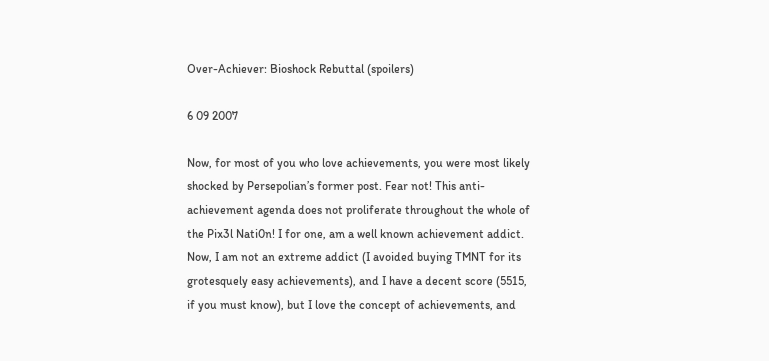Over-Achiever: Bioshock Rebuttal (spoilers)

6 09 2007

Now, for most of you who love achievements, you were most likely shocked by Persepolian’s former post. Fear not! This anti-achievement agenda does not proliferate throughout the whole of the Pix3l Nati0n! I for one, am a well known achievement addict. Now, I am not an extreme addict (I avoided buying TMNT for its grotesquely easy achievements), and I have a decent score (5515, if you must know), but I love the concept of achievements, and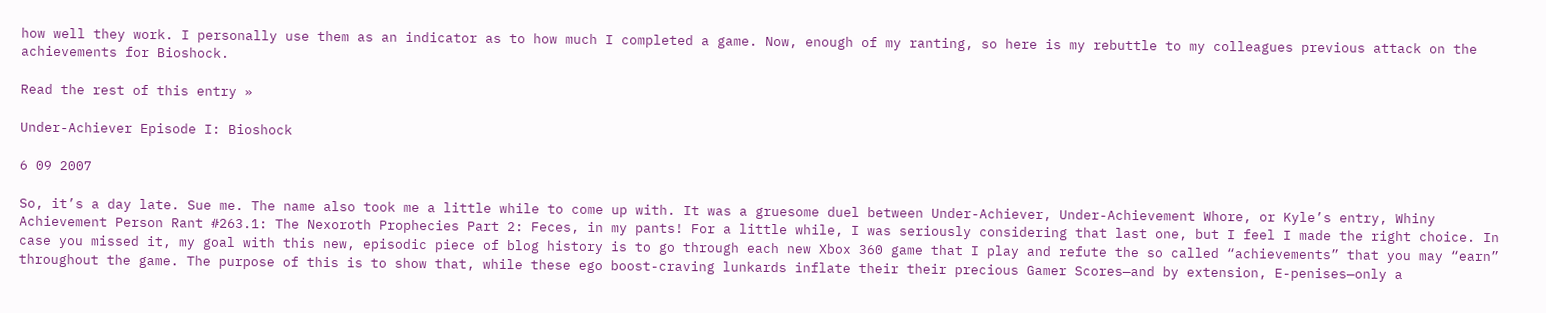how well they work. I personally use them as an indicator as to how much I completed a game. Now, enough of my ranting, so here is my rebuttle to my colleagues previous attack on the achievements for Bioshock.

Read the rest of this entry »

Under-Achiever Episode I: Bioshock

6 09 2007

So, it’s a day late. Sue me. The name also took me a little while to come up with. It was a gruesome duel between Under-Achiever, Under-Achievement Whore, or Kyle’s entry, Whiny Achievement Person Rant #263.1: The Nexoroth Prophecies Part 2: Feces, in my pants! For a little while, I was seriously considering that last one, but I feel I made the right choice. In case you missed it, my goal with this new, episodic piece of blog history is to go through each new Xbox 360 game that I play and refute the so called “achievements” that you may “earn” throughout the game. The purpose of this is to show that, while these ego boost-craving lunkards inflate their their precious Gamer Scores—and by extension, E-penises—only a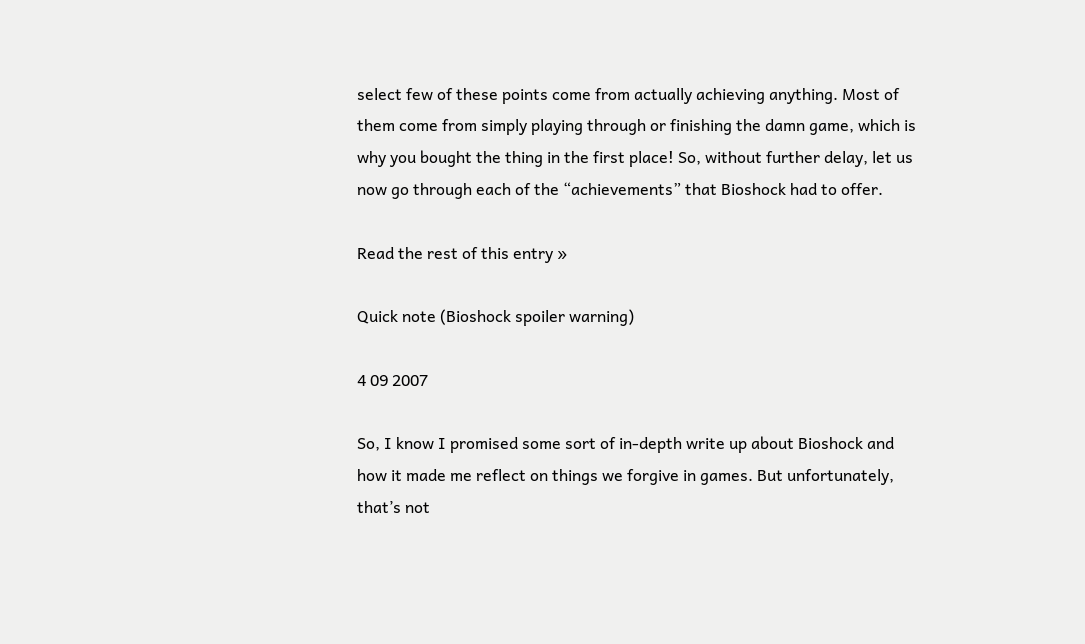select few of these points come from actually achieving anything. Most of them come from simply playing through or finishing the damn game, which is why you bought the thing in the first place! So, without further delay, let us now go through each of the “achievements” that Bioshock had to offer.

Read the rest of this entry »

Quick note (Bioshock spoiler warning)

4 09 2007

So, I know I promised some sort of in-depth write up about Bioshock and how it made me reflect on things we forgive in games. But unfortunately, that’s not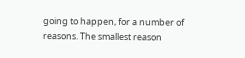going to happen, for a number of reasons. The smallest reason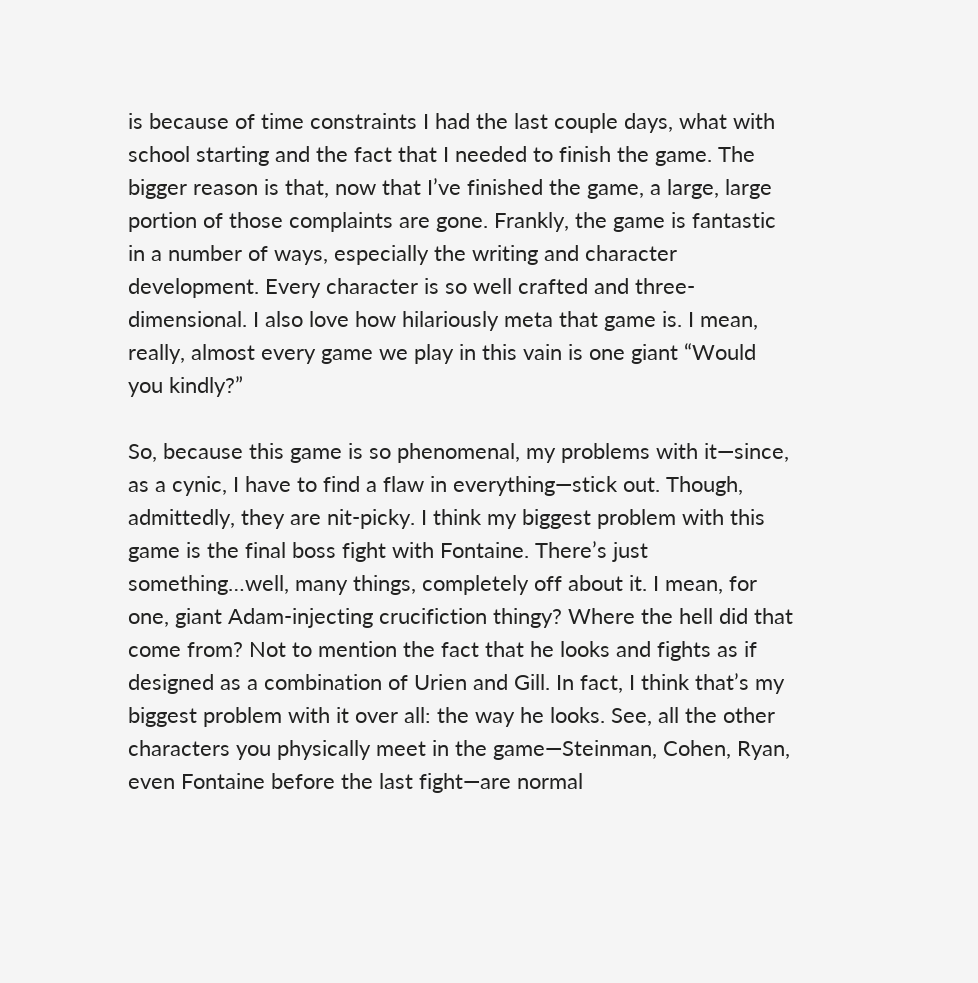is because of time constraints I had the last couple days, what with school starting and the fact that I needed to finish the game. The bigger reason is that, now that I’ve finished the game, a large, large portion of those complaints are gone. Frankly, the game is fantastic in a number of ways, especially the writing and character development. Every character is so well crafted and three-dimensional. I also love how hilariously meta that game is. I mean, really, almost every game we play in this vain is one giant “Would you kindly?”

So, because this game is so phenomenal, my problems with it—since, as a cynic, I have to find a flaw in everything—stick out. Though, admittedly, they are nit-picky. I think my biggest problem with this game is the final boss fight with Fontaine. There’s just something…well, many things, completely off about it. I mean, for one, giant Adam-injecting crucifiction thingy? Where the hell did that come from? Not to mention the fact that he looks and fights as if designed as a combination of Urien and Gill. In fact, I think that’s my biggest problem with it over all: the way he looks. See, all the other characters you physically meet in the game—Steinman, Cohen, Ryan, even Fontaine before the last fight—are normal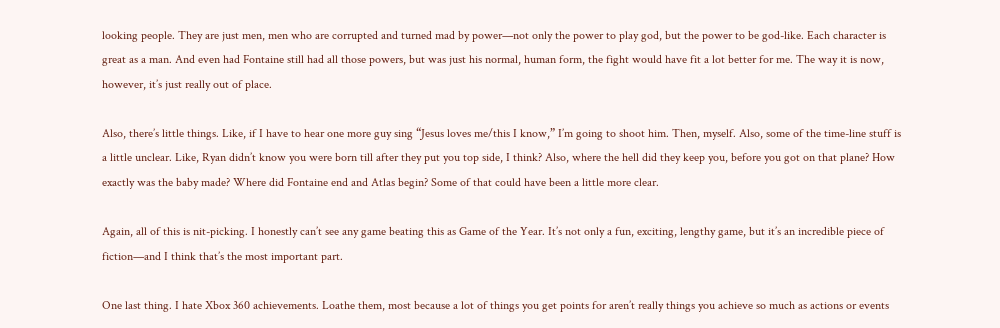looking people. They are just men, men who are corrupted and turned mad by power—not only the power to play god, but the power to be god-like. Each character is great as a man. And even had Fontaine still had all those powers, but was just his normal, human form, the fight would have fit a lot better for me. The way it is now, however, it’s just really out of place.

Also, there’s little things. Like, if I have to hear one more guy sing “Jesus loves me/this I know,” I’m going to shoot him. Then, myself. Also, some of the time-line stuff is a little unclear. Like, Ryan didn’t know you were born till after they put you top side, I think? Also, where the hell did they keep you, before you got on that plane? How exactly was the baby made? Where did Fontaine end and Atlas begin? Some of that could have been a little more clear.

Again, all of this is nit-picking. I honestly can’t see any game beating this as Game of the Year. It’s not only a fun, exciting, lengthy game, but it’s an incredible piece of fiction—and I think that’s the most important part.

One last thing. I hate Xbox 360 achievements. Loathe them, most because a lot of things you get points for aren’t really things you achieve so much as actions or events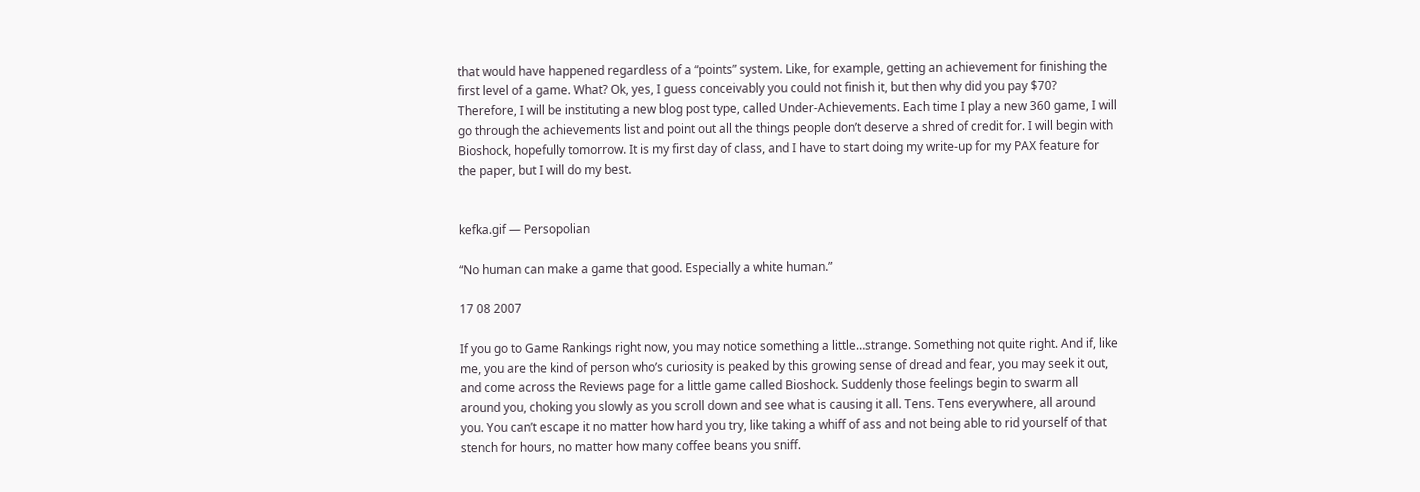that would have happened regardless of a “points” system. Like, for example, getting an achievement for finishing the first level of a game. What? Ok, yes, I guess conceivably you could not finish it, but then why did you pay $70? Therefore, I will be instituting a new blog post type, called Under-Achievements. Each time I play a new 360 game, I will go through the achievements list and point out all the things people don’t deserve a shred of credit for. I will begin with Bioshock, hopefully tomorrow. It is my first day of class, and I have to start doing my write-up for my PAX feature for the paper, but I will do my best.


kefka.gif — Persopolian

“No human can make a game that good. Especially a white human.”

17 08 2007

If you go to Game Rankings right now, you may notice something a little…strange. Something not quite right. And if, like me, you are the kind of person who’s curiosity is peaked by this growing sense of dread and fear, you may seek it out, and come across the Reviews page for a little game called Bioshock. Suddenly those feelings begin to swarm all around you, choking you slowly as you scroll down and see what is causing it all. Tens. Tens everywhere, all around you. You can’t escape it no matter how hard you try, like taking a whiff of ass and not being able to rid yourself of that stench for hours, no matter how many coffee beans you sniff.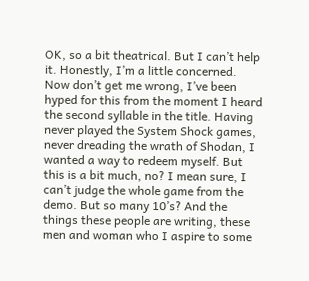OK, so a bit theatrical. But I can’t help it. Honestly, I’m a little concerned. Now don’t get me wrong, I’ve been hyped for this from the moment I heard the second syllable in the title. Having never played the System Shock games, never dreading the wrath of Shodan, I wanted a way to redeem myself. But this is a bit much, no? I mean sure, I can’t judge the whole game from the demo. But so many 10’s? And the things these people are writing, these men and woman who I aspire to some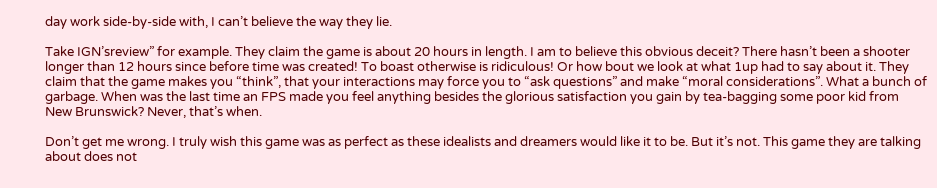day work side-by-side with, I can’t believe the way they lie.

Take IGN’sreview” for example. They claim the game is about 20 hours in length. I am to believe this obvious deceit? There hasn’t been a shooter longer than 12 hours since before time was created! To boast otherwise is ridiculous! Or how bout we look at what 1up had to say about it. They claim that the game makes you “think”, that your interactions may force you to “ask questions” and make “moral considerations”. What a bunch of garbage. When was the last time an FPS made you feel anything besides the glorious satisfaction you gain by tea-bagging some poor kid from New Brunswick? Never, that’s when.

Don’t get me wrong. I truly wish this game was as perfect as these idealists and dreamers would like it to be. But it’s not. This game they are talking about does not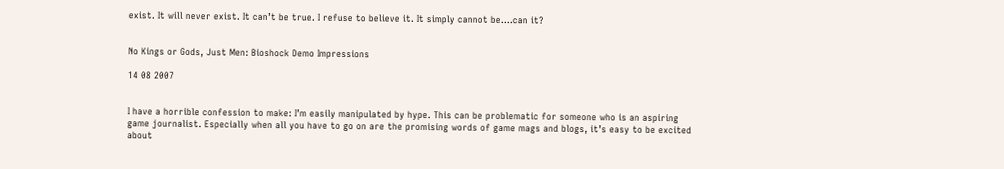exist. It will never exist. It can’t be true. I refuse to believe it. It simply cannot be….can it?


No Kings or Gods, Just Men: Bioshock Demo Impressions

14 08 2007


I have a horrible confession to make: I’m easily manipulated by hype. This can be problematic for someone who is an aspiring game journalist. Especially when all you have to go on are the promising words of game mags and blogs, it’s easy to be excited about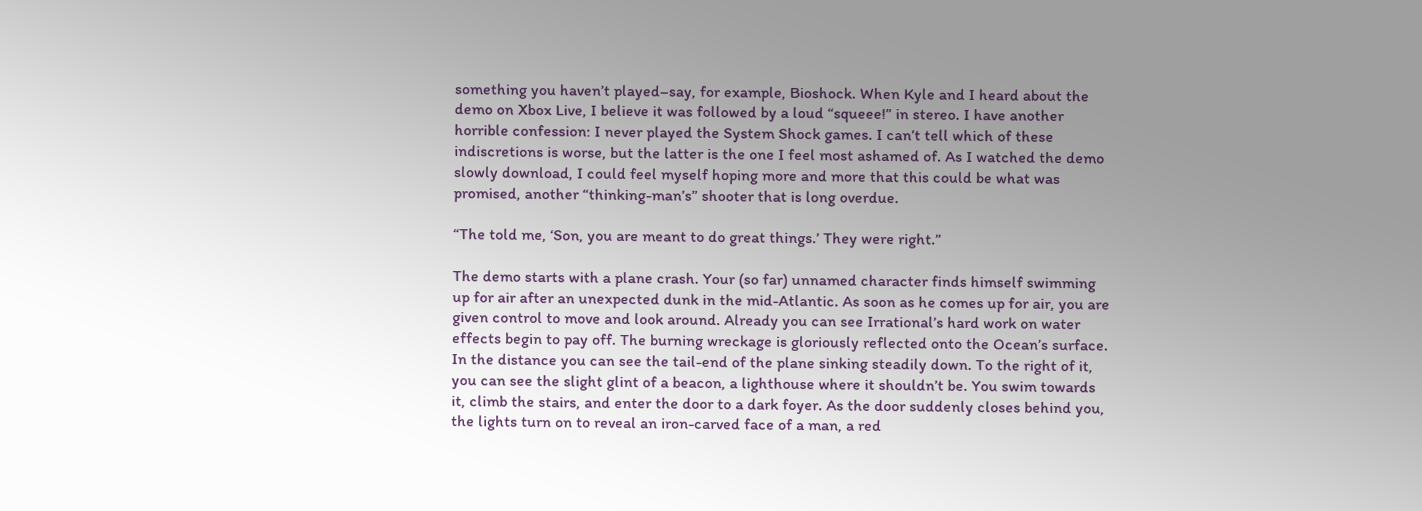something you haven’t played–say, for example, Bioshock. When Kyle and I heard about the demo on Xbox Live, I believe it was followed by a loud “squeee!” in stereo. I have another horrible confession: I never played the System Shock games. I can’t tell which of these indiscretions is worse, but the latter is the one I feel most ashamed of. As I watched the demo slowly download, I could feel myself hoping more and more that this could be what was promised, another “thinking-man’s” shooter that is long overdue.

“The told me, ‘Son, you are meant to do great things.’ They were right.”

The demo starts with a plane crash. Your (so far) unnamed character finds himself swimming up for air after an unexpected dunk in the mid-Atlantic. As soon as he comes up for air, you are given control to move and look around. Already you can see Irrational’s hard work on water effects begin to pay off. The burning wreckage is gloriously reflected onto the Ocean’s surface. In the distance you can see the tail-end of the plane sinking steadily down. To the right of it, you can see the slight glint of a beacon, a lighthouse where it shouldn’t be. You swim towards it, climb the stairs, and enter the door to a dark foyer. As the door suddenly closes behind you, the lights turn on to reveal an iron-carved face of a man, a red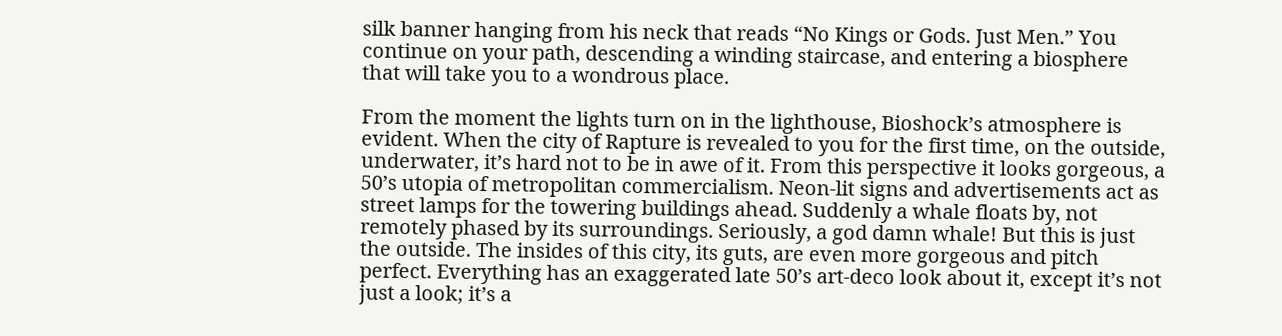silk banner hanging from his neck that reads “No Kings or Gods. Just Men.” You continue on your path, descending a winding staircase, and entering a biosphere that will take you to a wondrous place.

From the moment the lights turn on in the lighthouse, Bioshock’s atmosphere is evident. When the city of Rapture is revealed to you for the first time, on the outside, underwater, it’s hard not to be in awe of it. From this perspective it looks gorgeous, a 50’s utopia of metropolitan commercialism. Neon-lit signs and advertisements act as street lamps for the towering buildings ahead. Suddenly a whale floats by, not remotely phased by its surroundings. Seriously, a god damn whale! But this is just the outside. The insides of this city, its guts, are even more gorgeous and pitch perfect. Everything has an exaggerated late 50’s art-deco look about it, except it’s not just a look; it’s a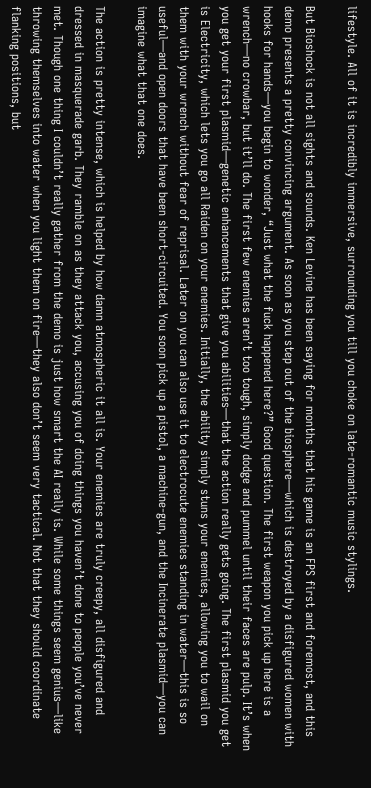lifestyle. All of it is incredibly immersive, surrounding you till you choke on late-romantic music stylings.

But Bioshock is not all sights and sounds. Ken Levine has been saying for months that his game is an FPS first and foremost, and this demo presents a pretty convincing argument. As soon as you step out of the biosphere—which is destroyed by a disfigured women with hooks for hands—you begin to wonder, “Just what the fuck happened here?” Good question. The first weapon you pick up here is a wrench—no crowbar, but it’ll do. The first few enemies aren’t too tough, simply dodge and pummel until their faces are pulp. It’s when you get your first plasmid—genetic enhancements that give you abilities—that the action really gets going. The first plasmid you get is Electricity, which lets you go all Raiden on your enemies. Initially, the ability simply stuns your enemies, allowing you to wail on them with your wrench without fear of reprisal. Later on you can also use it to electrocute enemies standing in water—this is so useful—and open doors that have been short-circuited. You soon pick up a pistol, a machine-gun, and the Incinerate plasmid—you can imagine what that one does.

The action is pretty intense, which is helped by how damn atmospheric it all is. Your enemies are truly creepy, all disfigured and dressed in masquerade garb. They ramble on as they attack you, accusing you of doing things you haven’t done to people you’ve never met. Though one thing I couldn’t really gather from the demo is just how smart the AI really is. While some things seem genius—like throwing themselves into water when you light them on fire—they also don’t seem very tactical. Not that they should coordinate flanking positions, but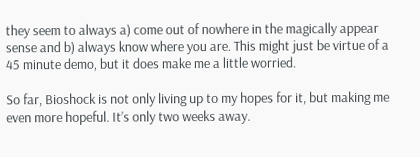they seem to always a) come out of nowhere in the magically appear sense and b) always know where you are. This might just be virtue of a 45 minute demo, but it does make me a little worried.

So far, Bioshock is not only living up to my hopes for it, but making me even more hopeful. It’s only two weeks away.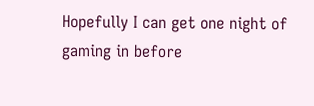Hopefully I can get one night of gaming in before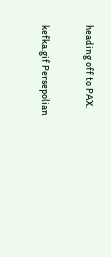heading off to PAX.

kefka.gif Persepolian